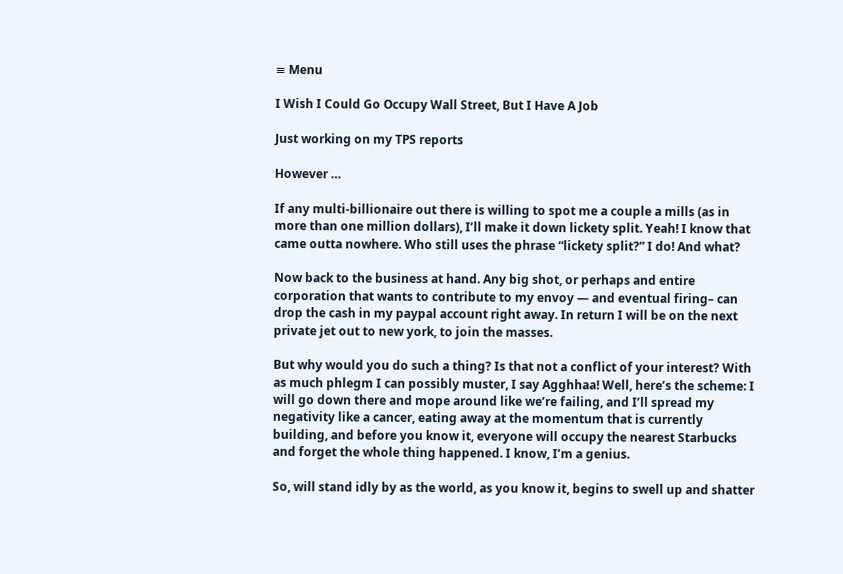≡ Menu

I Wish I Could Go Occupy Wall Street, But I Have A Job

Just working on my TPS reports

However …

If any multi-billionaire out there is willing to spot me a couple a mills (as in more than one million dollars), I’ll make it down lickety split. Yeah! I know that came outta nowhere. Who still uses the phrase “lickety split?” I do! And what?

Now back to the business at hand. Any big shot, or perhaps and entire corporation that wants to contribute to my envoy — and eventual firing– can drop the cash in my paypal account right away. In return I will be on the next private jet out to new york, to join the masses.

But why would you do such a thing? Is that not a conflict of your interest? With as much phlegm I can possibly muster, I say Agghhaa! Well, here’s the scheme: I will go down there and mope around like we’re failing, and I’ll spread my negativity like a cancer, eating away at the momentum that is currently building, and before you know it, everyone will occupy the nearest Starbucks and forget the whole thing happened. I know, I’m a genius.

So, will stand idly by as the world, as you know it, begins to swell up and shatter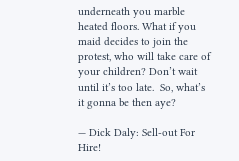underneath you marble heated floors. What if you maid decides to join the protest, who will take care of your children? Don’t wait until it’s too late.  So, what’s it gonna be then aye?

— Dick Daly: Sell-out For Hire!